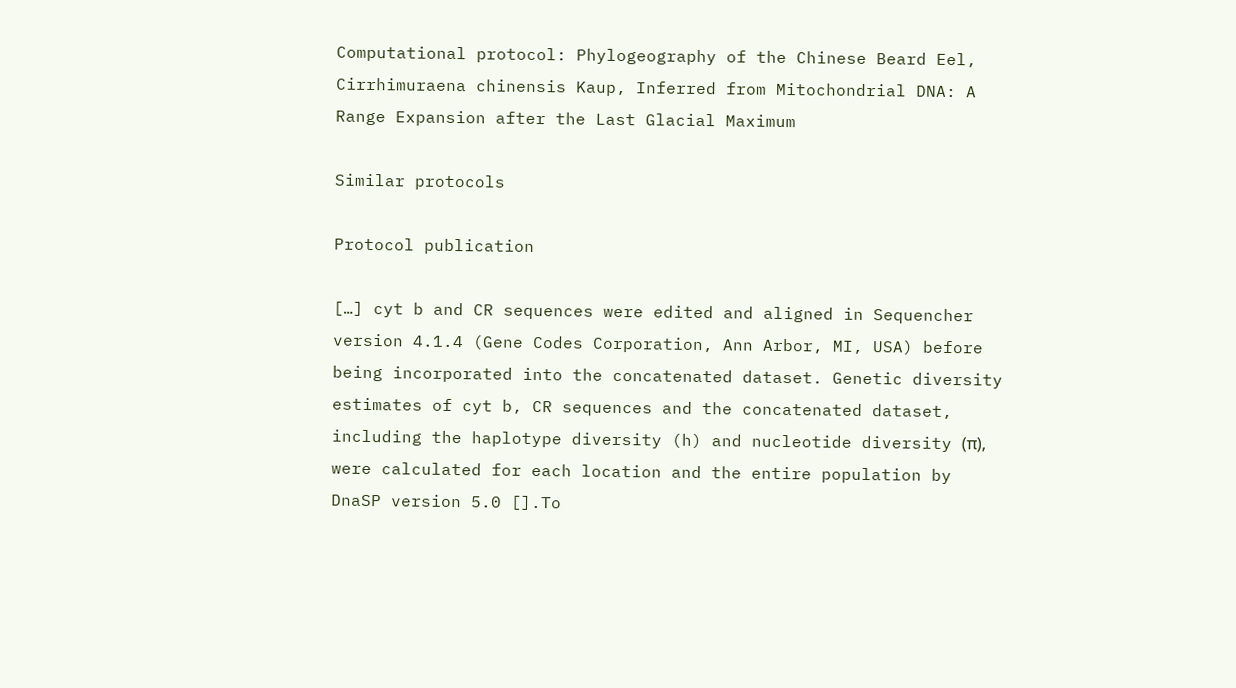Computational protocol: Phylogeography of the Chinese Beard Eel, Cirrhimuraena chinensis Kaup, Inferred from Mitochondrial DNA: A Range Expansion after the Last Glacial Maximum

Similar protocols

Protocol publication

[…] cyt b and CR sequences were edited and aligned in Sequencher version 4.1.4 (Gene Codes Corporation, Ann Arbor, MI, USA) before being incorporated into the concatenated dataset. Genetic diversity estimates of cyt b, CR sequences and the concatenated dataset, including the haplotype diversity (h) and nucleotide diversity (π), were calculated for each location and the entire population by DnaSP version 5.0 [].To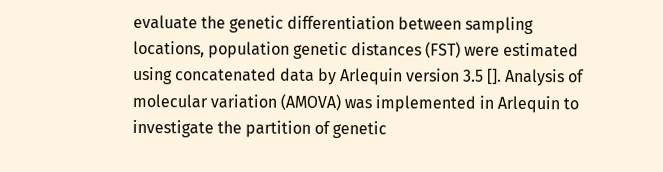evaluate the genetic differentiation between sampling locations, population genetic distances (FST) were estimated using concatenated data by Arlequin version 3.5 []. Analysis of molecular variation (AMOVA) was implemented in Arlequin to investigate the partition of genetic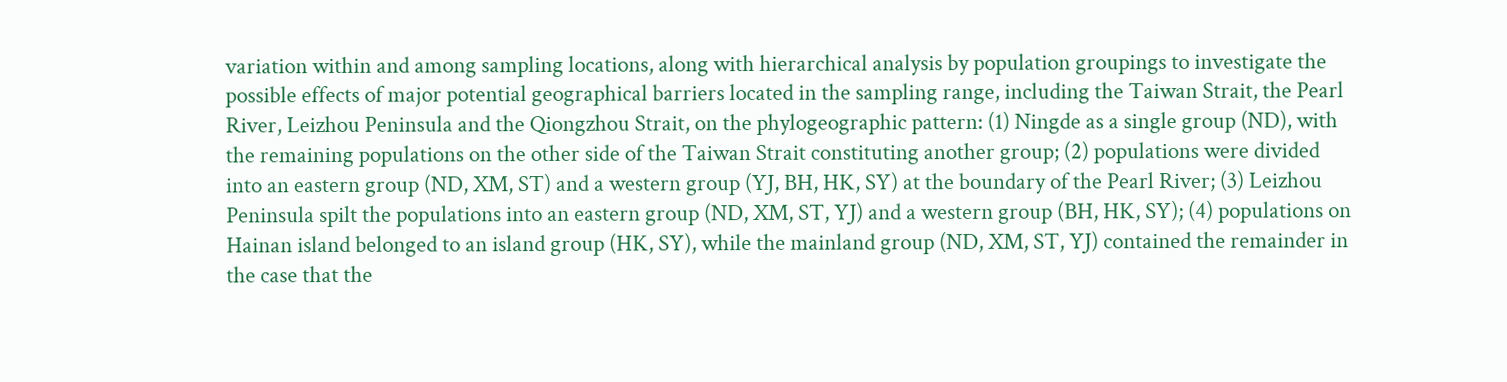variation within and among sampling locations, along with hierarchical analysis by population groupings to investigate the possible effects of major potential geographical barriers located in the sampling range, including the Taiwan Strait, the Pearl River, Leizhou Peninsula and the Qiongzhou Strait, on the phylogeographic pattern: (1) Ningde as a single group (ND), with the remaining populations on the other side of the Taiwan Strait constituting another group; (2) populations were divided into an eastern group (ND, XM, ST) and a western group (YJ, BH, HK, SY) at the boundary of the Pearl River; (3) Leizhou Peninsula spilt the populations into an eastern group (ND, XM, ST, YJ) and a western group (BH, HK, SY); (4) populations on Hainan island belonged to an island group (HK, SY), while the mainland group (ND, XM, ST, YJ) contained the remainder in the case that the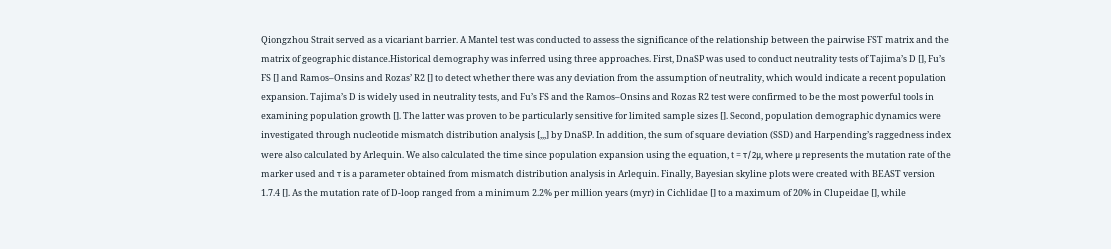Qiongzhou Strait served as a vicariant barrier. A Mantel test was conducted to assess the significance of the relationship between the pairwise FST matrix and the matrix of geographic distance.Historical demography was inferred using three approaches. First, DnaSP was used to conduct neutrality tests of Tajima’s D [], Fu’s FS [] and Ramos–Onsins and Rozas’ R2 [] to detect whether there was any deviation from the assumption of neutrality, which would indicate a recent population expansion. Tajima’s D is widely used in neutrality tests, and Fu’s FS and the Ramos–Onsins and Rozas R2 test were confirmed to be the most powerful tools in examining population growth []. The latter was proven to be particularly sensitive for limited sample sizes []. Second, population demographic dynamics were investigated through nucleotide mismatch distribution analysis [,,,] by DnaSP. In addition, the sum of square deviation (SSD) and Harpending’s raggedness index were also calculated by Arlequin. We also calculated the time since population expansion using the equation, t = τ/2μ, where μ represents the mutation rate of the marker used and τ is a parameter obtained from mismatch distribution analysis in Arlequin. Finally, Bayesian skyline plots were created with BEAST version 1.7.4 []. As the mutation rate of D-loop ranged from a minimum 2.2% per million years (myr) in Cichlidae [] to a maximum of 20% in Clupeidae [], while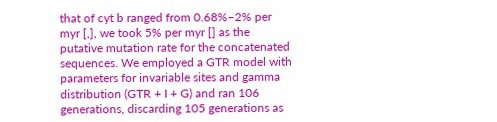that of cyt b ranged from 0.68%–2% per myr [,], we took 5% per myr [] as the putative mutation rate for the concatenated sequences. We employed a GTR model with parameters for invariable sites and gamma distribution (GTR + I + G) and ran 106 generations, discarding 105 generations as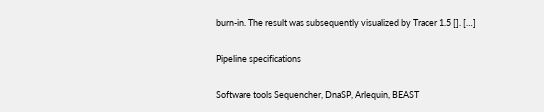burn-in. The result was subsequently visualized by Tracer 1.5 []. […]

Pipeline specifications

Software tools Sequencher, DnaSP, Arlequin, BEAST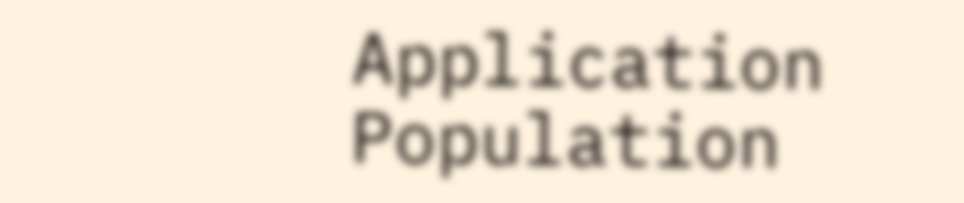Application Population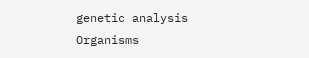genetic analysis
Organisms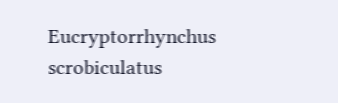Eucryptorrhynchus scrobiculatus